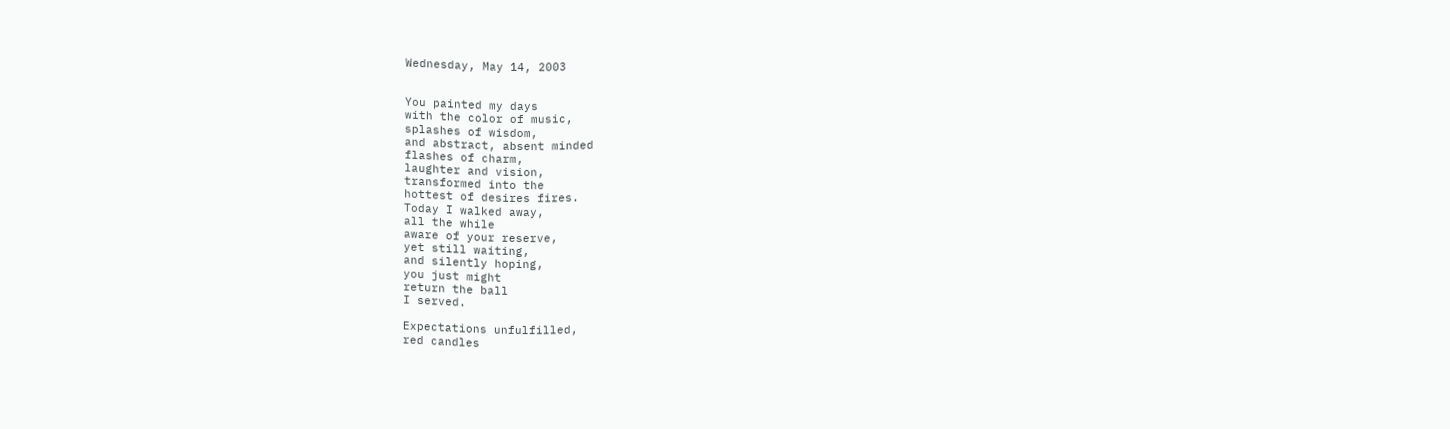Wednesday, May 14, 2003


You painted my days
with the color of music,
splashes of wisdom,
and abstract, absent minded
flashes of charm,
laughter and vision,
transformed into the
hottest of desires fires.
Today I walked away,
all the while
aware of your reserve,
yet still waiting,
and silently hoping,
you just might
return the ball
I served.

Expectations unfulfilled,
red candles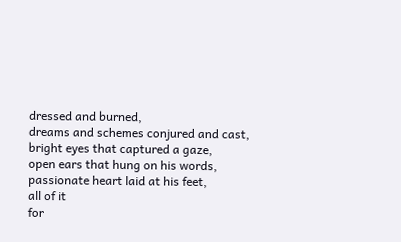dressed and burned,
dreams and schemes conjured and cast,
bright eyes that captured a gaze,
open ears that hung on his words,
passionate heart laid at his feet,
all of it
for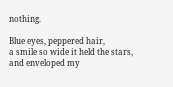nothing.

Blue eyes, peppered hair,
a smile so wide it held the stars,
and enveloped my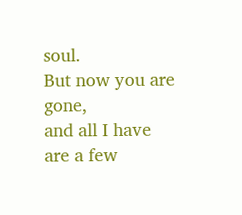soul.
But now you are gone,
and all I have
are a few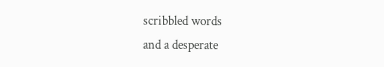scribbled words
and a desperate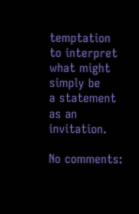temptation
to interpret what might simply be
a statement
as an invitation.

No comments: